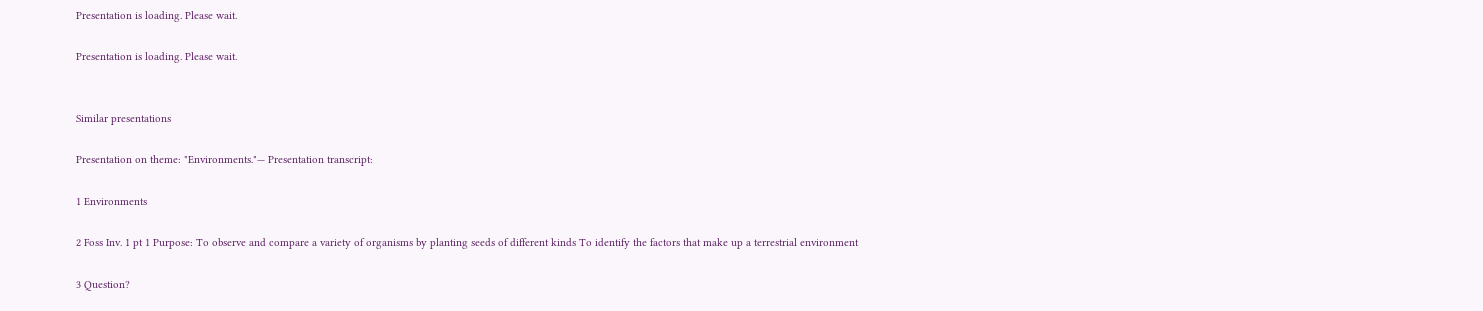Presentation is loading. Please wait.

Presentation is loading. Please wait.


Similar presentations

Presentation on theme: "Environments."— Presentation transcript:

1 Environments

2 Foss Inv. 1 pt 1 Purpose: To observe and compare a variety of organisms by planting seeds of different kinds To identify the factors that make up a terrestrial environment

3 Question?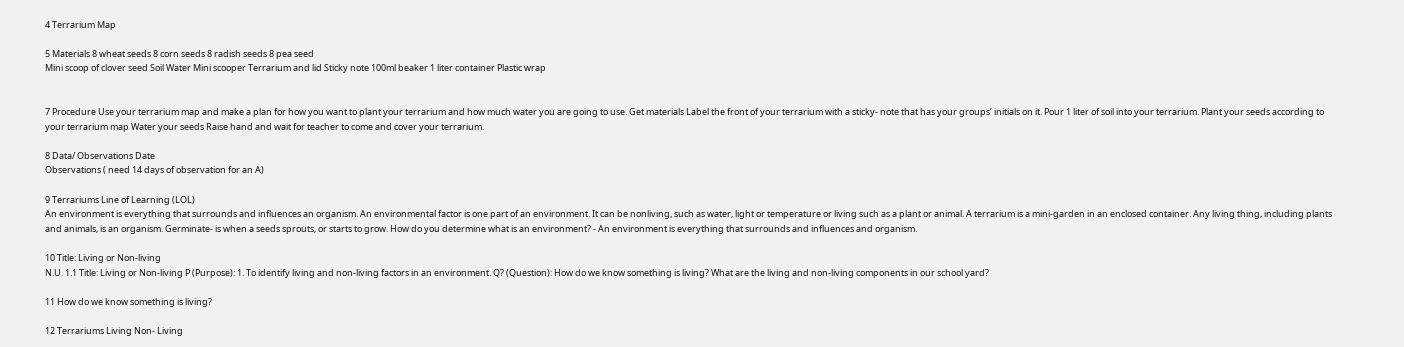4 Terrarium Map

5 Materials 8 wheat seeds 8 corn seeds 8 radish seeds 8 pea seed
Mini scoop of clover seed Soil Water Mini scooper Terrarium and lid Sticky note 100ml beaker 1 liter container Plastic wrap


7 Procedure Use your terrarium map and make a plan for how you want to plant your terrarium and how much water you are going to use. Get materials Label the front of your terrarium with a sticky- note that has your groups’ initials on it. Pour 1 liter of soil into your terrarium. Plant your seeds according to your terrarium map Water your seeds Raise hand and wait for teacher to come and cover your terrarium.

8 Data/ Observations Date
Observations ( need 14 days of observation for an A)

9 Terrariums Line of Learning (LOL)
An environment is everything that surrounds and influences an organism. An environmental factor is one part of an environment. It can be nonliving, such as water, light or temperature or living such as a plant or animal. A terrarium is a mini-garden in an enclosed container. Any living thing, including plants and animals, is an organism. Germinate- is when a seeds sprouts, or starts to grow. How do you determine what is an environment? - An environment is everything that surrounds and influences and organism.

10 Title: Living or Non-living
N.U. 1.1 Title: Living or Non-living P (Purpose): 1. To identify living and non-living factors in an environment. Q? (Question): How do we know something is living? What are the living and non-living components in our school yard?

11 How do we know something is living?

12 Terrariums Living Non- Living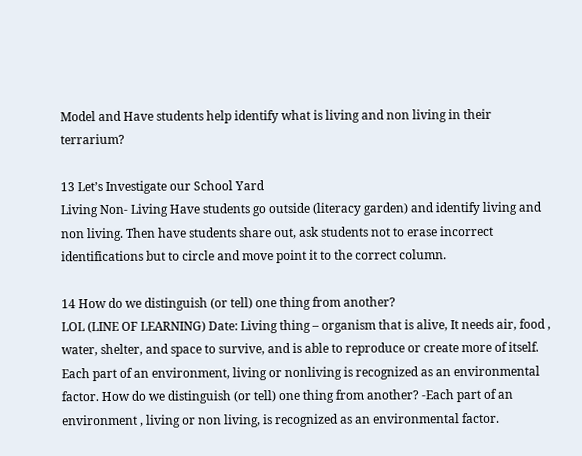Model and Have students help identify what is living and non living in their terrarium?

13 Let’s Investigate our School Yard
Living Non- Living Have students go outside (literacy garden) and identify living and non living. Then have students share out, ask students not to erase incorrect identifications but to circle and move point it to the correct column.

14 How do we distinguish (or tell) one thing from another?
LOL (LINE OF LEARNING) Date: Living thing – organism that is alive, It needs air, food , water, shelter, and space to survive, and is able to reproduce or create more of itself. Each part of an environment, living or nonliving is recognized as an environmental factor. How do we distinguish (or tell) one thing from another? -Each part of an environment , living or non living, is recognized as an environmental factor.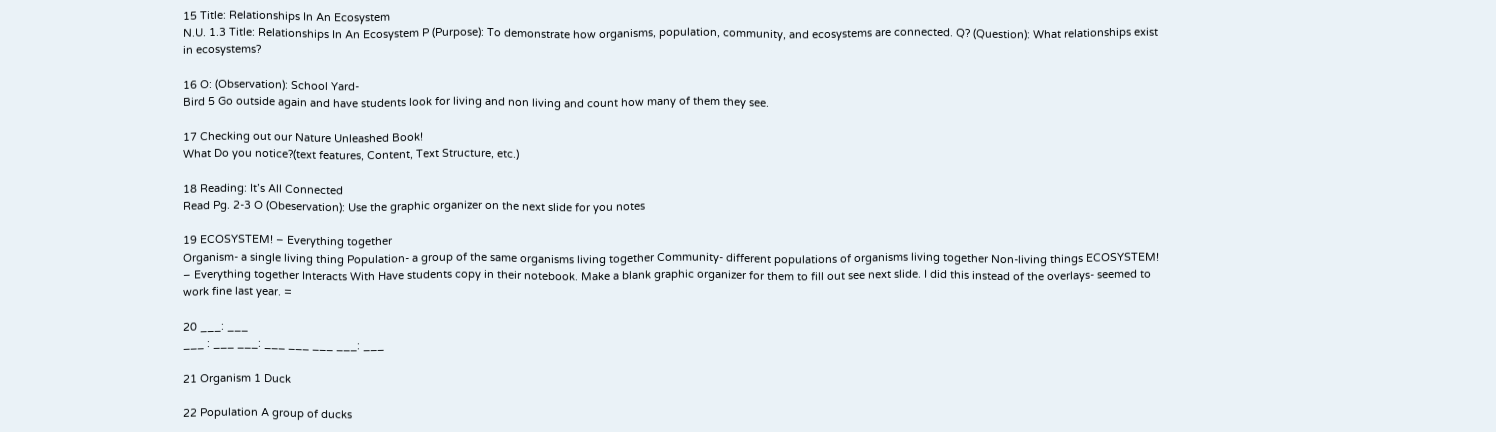15 Title: Relationships In An Ecosystem
N.U. 1.3 Title: Relationships In An Ecosystem P (Purpose): To demonstrate how organisms, population, community, and ecosystems are connected. Q? (Question): What relationships exist in ecosystems?

16 O: (Observation): School Yard-
Bird 5 Go outside again and have students look for living and non living and count how many of them they see.

17 Checking out our Nature Unleashed Book!
What Do you notice?(text features, Content, Text Structure, etc.)

18 Reading: It’s All Connected
Read Pg. 2-3 O (Obeservation): Use the graphic organizer on the next slide for you notes

19 ECOSYSTEM! – Everything together
Organism- a single living thing Population- a group of the same organisms living together Community- different populations of organisms living together Non-living things ECOSYSTEM! – Everything together Interacts With Have students copy in their notebook. Make a blank graphic organizer for them to fill out see next slide. I did this instead of the overlays- seemed to work fine last year. =

20 ___: ___
___ : ___ ___: ___ ___ ___ ___: ___

21 Organism 1 Duck

22 Population A group of ducks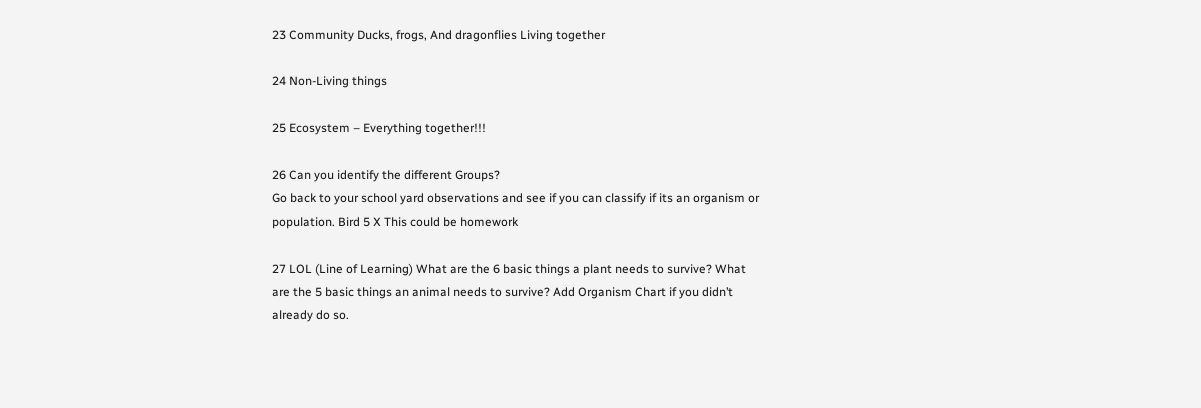23 Community Ducks, frogs, And dragonflies Living together

24 Non-Living things

25 Ecosystem – Everything together!!!

26 Can you identify the different Groups?
Go back to your school yard observations and see if you can classify if its an organism or population. Bird 5 X This could be homework

27 LOL (Line of Learning) What are the 6 basic things a plant needs to survive? What are the 5 basic things an animal needs to survive? Add Organism Chart if you didn’t already do so.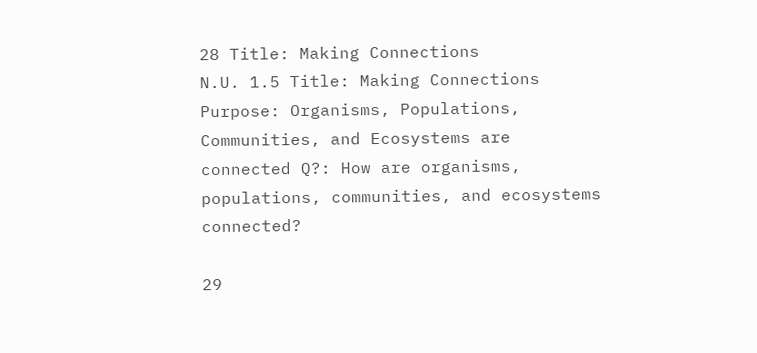28 Title: Making Connections
N.U. 1.5 Title: Making Connections Purpose: Organisms, Populations, Communities, and Ecosystems are connected Q?: How are organisms, populations, communities, and ecosystems connected?

29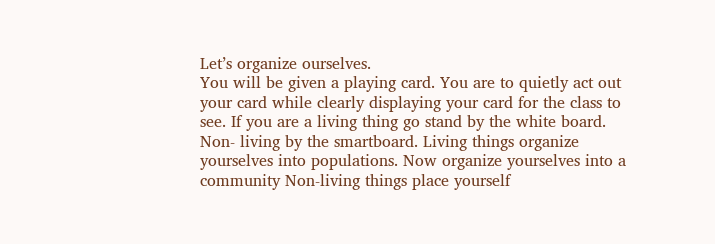Let’s organize ourselves.
You will be given a playing card. You are to quietly act out your card while clearly displaying your card for the class to see. If you are a living thing go stand by the white board. Non- living by the smartboard. Living things organize yourselves into populations. Now organize yourselves into a community Non-living things place yourself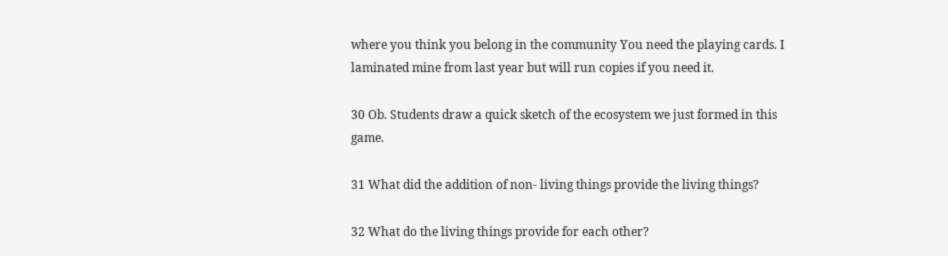where you think you belong in the community You need the playing cards. I laminated mine from last year but will run copies if you need it.

30 Ob. Students draw a quick sketch of the ecosystem we just formed in this game.

31 What did the addition of non- living things provide the living things?

32 What do the living things provide for each other?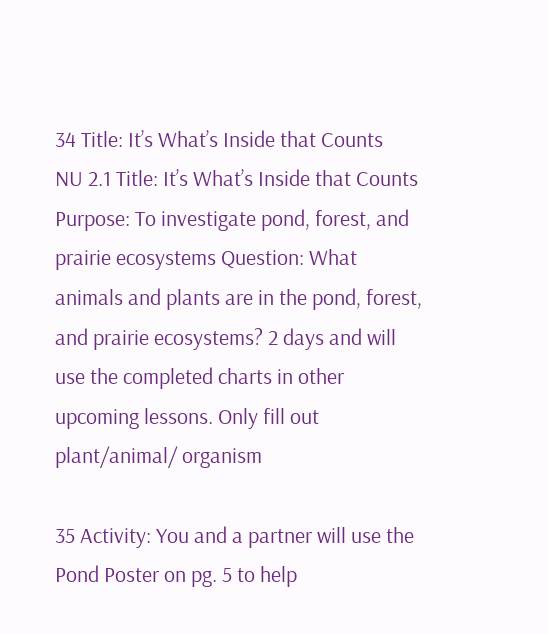34 Title: It’s What’s Inside that Counts
NU 2.1 Title: It’s What’s Inside that Counts Purpose: To investigate pond, forest, and prairie ecosystems Question: What animals and plants are in the pond, forest, and prairie ecosystems? 2 days and will use the completed charts in other upcoming lessons. Only fill out plant/animal/ organism

35 Activity: You and a partner will use the Pond Poster on pg. 5 to help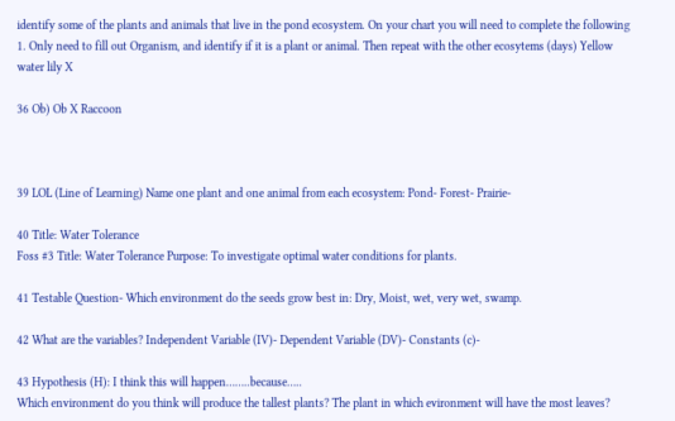identify some of the plants and animals that live in the pond ecosystem. On your chart you will need to complete the following 1. Only need to fill out Organism, and identify if it is a plant or animal. Then repeat with the other ecosytems (days) Yellow water lily X

36 Ob) Ob X Raccoon



39 LOL (Line of Learning) Name one plant and one animal from each ecosystem: Pond- Forest- Prairie-

40 Title: Water Tolerance
Foss #3 Title: Water Tolerance Purpose: To investigate optimal water conditions for plants.

41 Testable Question- Which environment do the seeds grow best in: Dry, Moist, wet, very wet, swamp.

42 What are the variables? Independent Variable (IV)- Dependent Variable (DV)- Constants (c)-

43 Hypothesis (H): I think this will happen……..because…..
Which environment do you think will produce the tallest plants? The plant in which evironment will have the most leaves?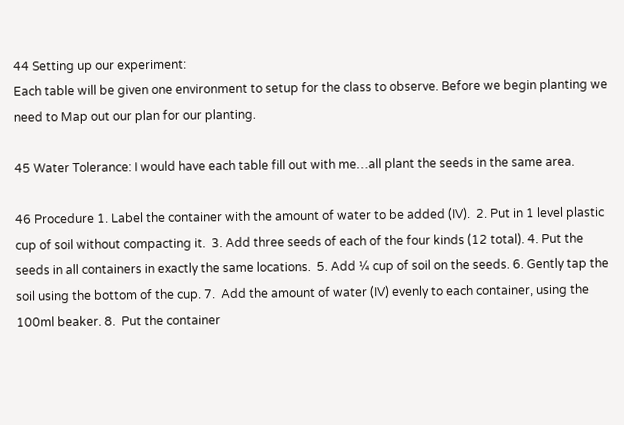44 Setting up our experiment:
Each table will be given one environment to setup for the class to observe. Before we begin planting we need to Map out our plan for our planting.

45 Water Tolerance: I would have each table fill out with me…all plant the seeds in the same area.

46 Procedure 1. Label the container with the amount of water to be added (IV).  2. Put in 1 level plastic cup of soil without compacting it.  3. Add three seeds of each of the four kinds (12 total). 4. Put the seeds in all containers in exactly the same locations.  5. Add ¼ cup of soil on the seeds. 6. Gently tap the soil using the bottom of the cup. 7.  Add the amount of water (IV) evenly to each container, using the 100ml beaker. 8.  Put the container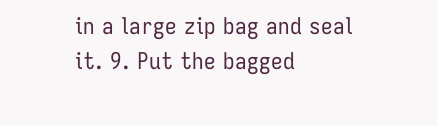in a large zip bag and seal it. 9. Put the bagged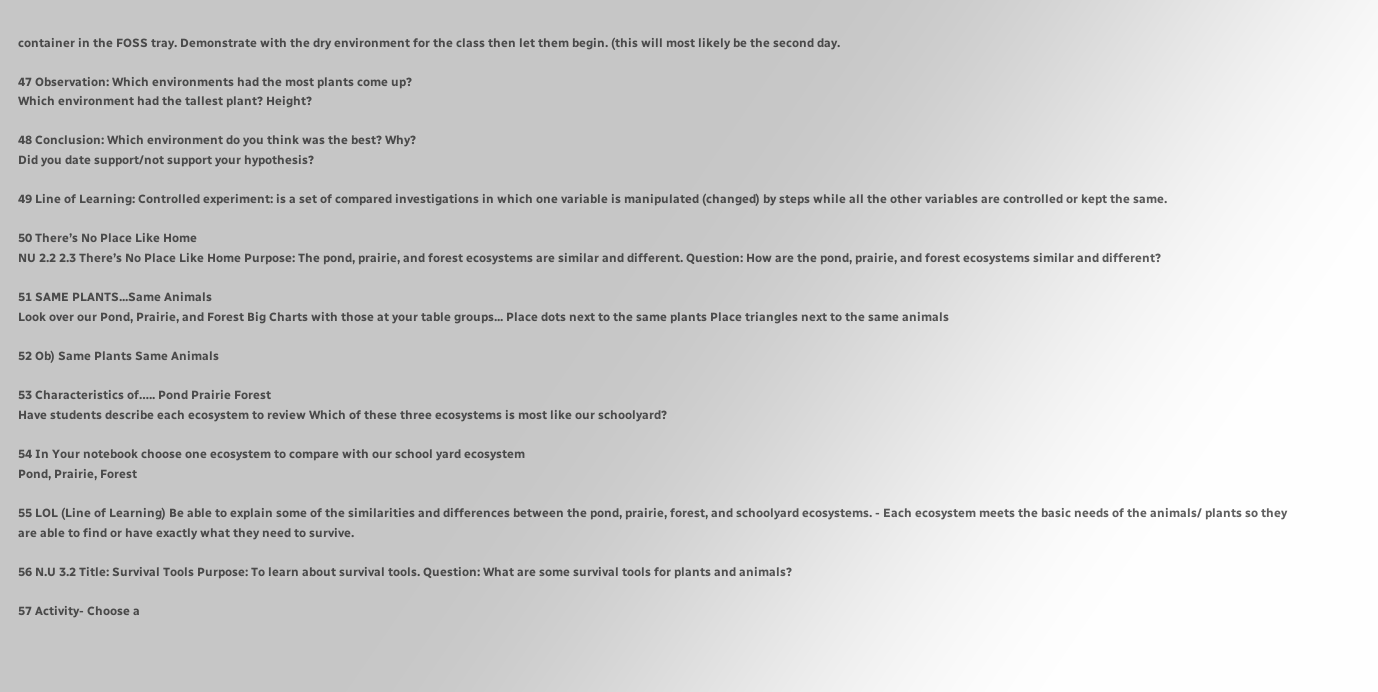container in the FOSS tray. Demonstrate with the dry environment for the class then let them begin. (this will most likely be the second day.

47 Observation: Which environments had the most plants come up?
Which environment had the tallest plant? Height?

48 Conclusion: Which environment do you think was the best? Why?
Did you date support/not support your hypothesis?

49 Line of Learning: Controlled experiment: is a set of compared investigations in which one variable is manipulated (changed) by steps while all the other variables are controlled or kept the same.

50 There’s No Place Like Home
NU 2.2 2.3 There’s No Place Like Home Purpose: The pond, prairie, and forest ecosystems are similar and different. Question: How are the pond, prairie, and forest ecosystems similar and different?

51 SAME PLANTS...Same Animals
Look over our Pond, Prairie, and Forest Big Charts with those at your table groups... Place dots next to the same plants Place triangles next to the same animals

52 Ob) Same Plants Same Animals

53 Characteristics of….. Pond Prairie Forest
Have students describe each ecosystem to review Which of these three ecosystems is most like our schoolyard?

54 In Your notebook choose one ecosystem to compare with our school yard ecosystem
Pond, Prairie, Forest

55 LOL (Line of Learning) Be able to explain some of the similarities and differences between the pond, prairie, forest, and schoolyard ecosystems. - Each ecosystem meets the basic needs of the animals/ plants so they are able to find or have exactly what they need to survive.

56 N.U 3.2 Title: Survival Tools Purpose: To learn about survival tools. Question: What are some survival tools for plants and animals?

57 Activity- Choose a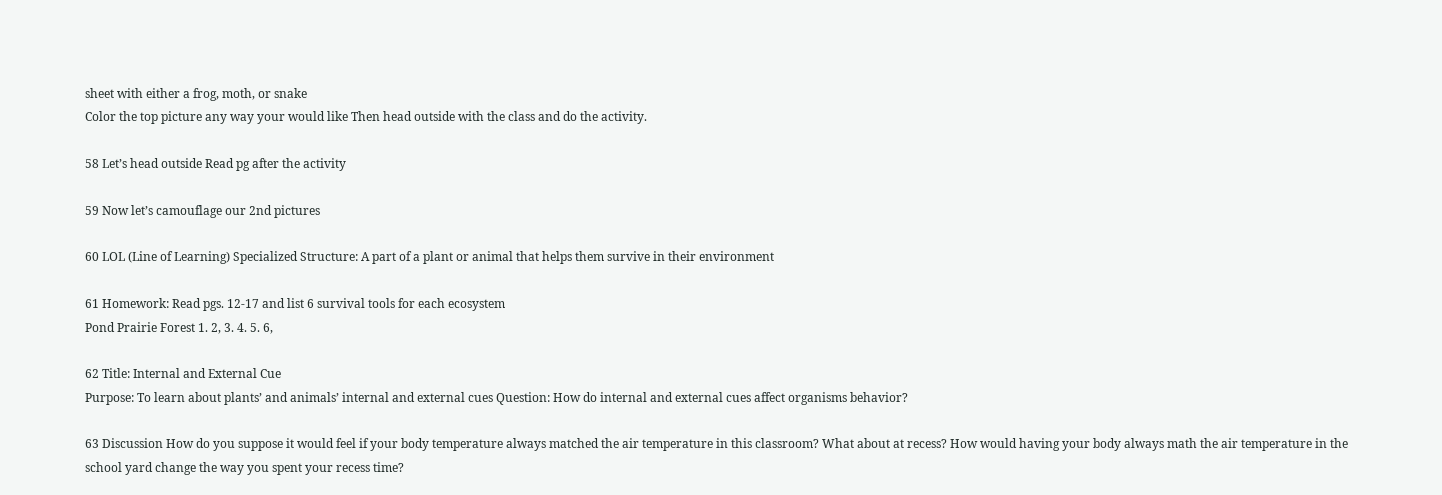sheet with either a frog, moth, or snake
Color the top picture any way your would like Then head outside with the class and do the activity.

58 Let’s head outside Read pg after the activity

59 Now let’s camouflage our 2nd pictures

60 LOL (Line of Learning) Specialized Structure: A part of a plant or animal that helps them survive in their environment

61 Homework: Read pgs. 12-17 and list 6 survival tools for each ecosystem
Pond Prairie Forest 1. 2, 3. 4. 5. 6,

62 Title: Internal and External Cue
Purpose: To learn about plants’ and animals’ internal and external cues Question: How do internal and external cues affect organisms behavior?

63 Discussion How do you suppose it would feel if your body temperature always matched the air temperature in this classroom? What about at recess? How would having your body always math the air temperature in the school yard change the way you spent your recess time?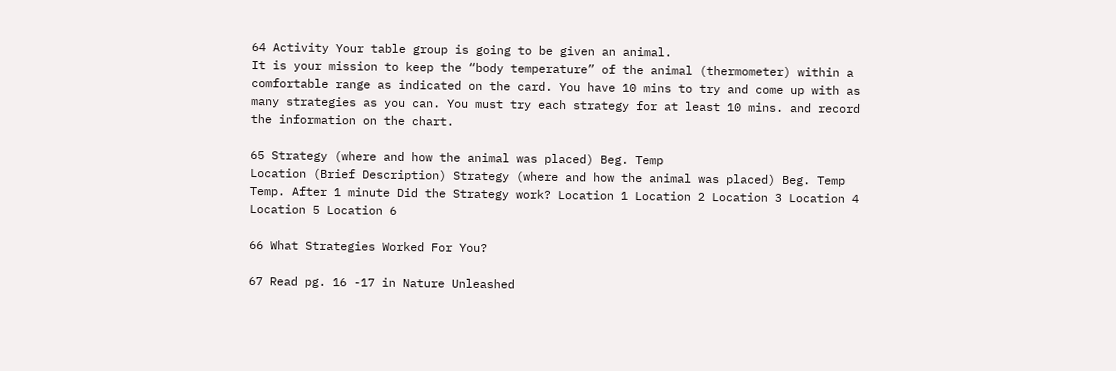64 Activity Your table group is going to be given an animal.
It is your mission to keep the “body temperature” of the animal (thermometer) within a comfortable range as indicated on the card. You have 10 mins to try and come up with as many strategies as you can. You must try each strategy for at least 10 mins. and record the information on the chart.

65 Strategy (where and how the animal was placed) Beg. Temp
Location (Brief Description) Strategy (where and how the animal was placed) Beg. Temp Temp. After 1 minute Did the Strategy work? Location 1 Location 2 Location 3 Location 4 Location 5 Location 6

66 What Strategies Worked For You?

67 Read pg. 16 -17 in Nature Unleashed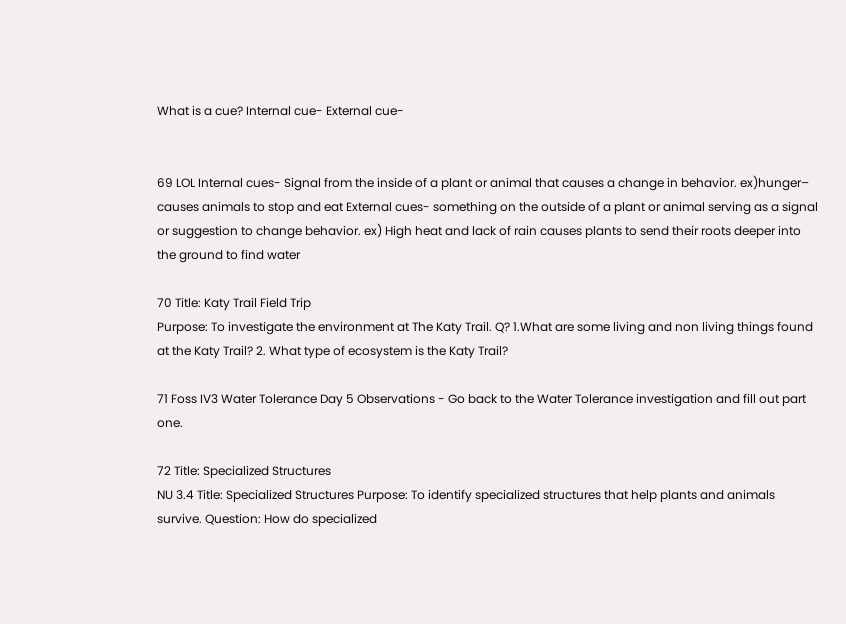What is a cue? Internal cue- External cue-


69 LOL Internal cues- Signal from the inside of a plant or animal that causes a change in behavior. ex)hunger– causes animals to stop and eat External cues- something on the outside of a plant or animal serving as a signal or suggestion to change behavior. ex) High heat and lack of rain causes plants to send their roots deeper into the ground to find water

70 Title: Katy Trail Field Trip
Purpose: To investigate the environment at The Katy Trail. Q? 1.What are some living and non living things found at the Katy Trail? 2. What type of ecosystem is the Katy Trail?

71 Foss IV3 Water Tolerance Day 5 Observations - Go back to the Water Tolerance investigation and fill out part one.

72 Title: Specialized Structures
NU 3.4 Title: Specialized Structures Purpose: To identify specialized structures that help plants and animals survive. Question: How do specialized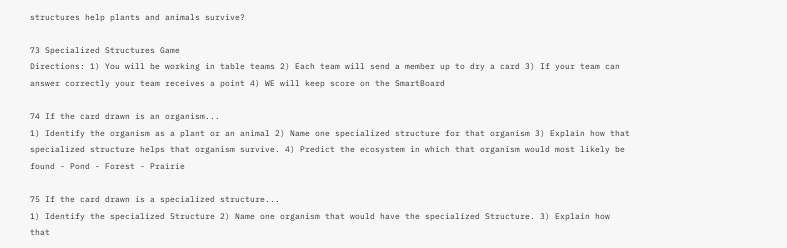structures help plants and animals survive?

73 Specialized Structures Game
Directions: 1) You will be working in table teams 2) Each team will send a member up to dry a card 3) If your team can answer correctly your team receives a point 4) WE will keep score on the SmartBoard

74 If the card drawn is an organism...
1) Identify the organism as a plant or an animal 2) Name one specialized structure for that organism 3) Explain how that specialized structure helps that organism survive. 4) Predict the ecosystem in which that organism would most likely be found - Pond - Forest - Prairie

75 If the card drawn is a specialized structure...
1) Identify the specialized Structure 2) Name one organism that would have the specialized Structure. 3) Explain how that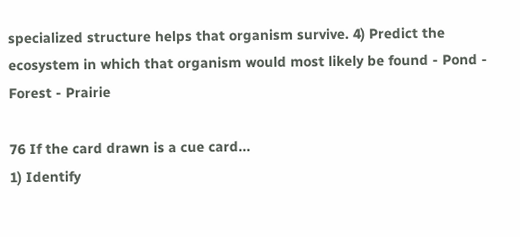specialized structure helps that organism survive. 4) Predict the ecosystem in which that organism would most likely be found - Pond - Forest - Prairie

76 If the card drawn is a cue card...
1) Identify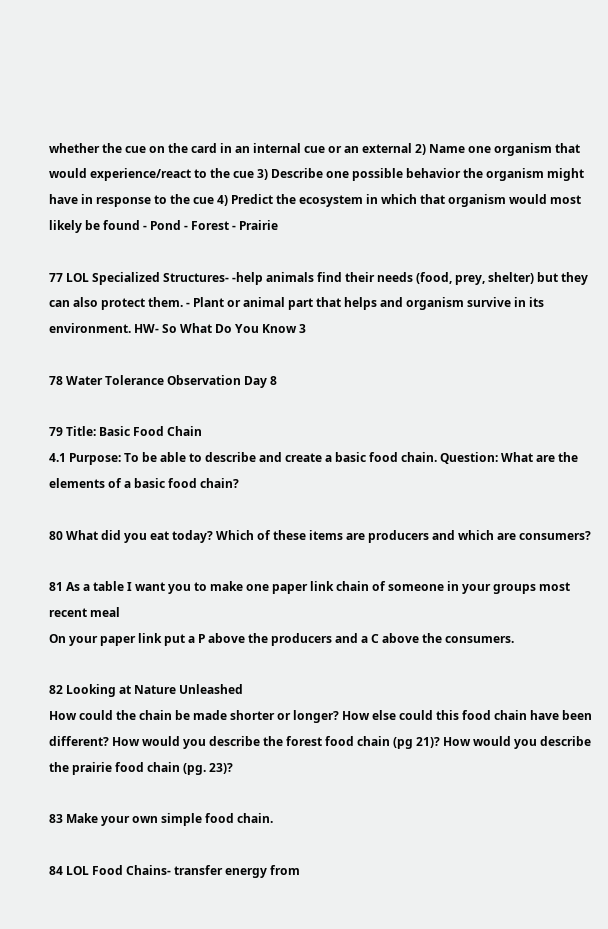whether the cue on the card in an internal cue or an external 2) Name one organism that would experience/react to the cue 3) Describe one possible behavior the organism might have in response to the cue 4) Predict the ecosystem in which that organism would most likely be found - Pond - Forest - Prairie

77 LOL Specialized Structures- -help animals find their needs (food, prey, shelter) but they can also protect them. - Plant or animal part that helps and organism survive in its environment. HW- So What Do You Know 3

78 Water Tolerance Observation Day 8

79 Title: Basic Food Chain
4.1 Purpose: To be able to describe and create a basic food chain. Question: What are the elements of a basic food chain?

80 What did you eat today? Which of these items are producers and which are consumers?

81 As a table I want you to make one paper link chain of someone in your groups most recent meal
On your paper link put a P above the producers and a C above the consumers.

82 Looking at Nature Unleashed
How could the chain be made shorter or longer? How else could this food chain have been different? How would you describe the forest food chain (pg 21)? How would you describe the prairie food chain (pg. 23)?

83 Make your own simple food chain.

84 LOL Food Chains- transfer energy from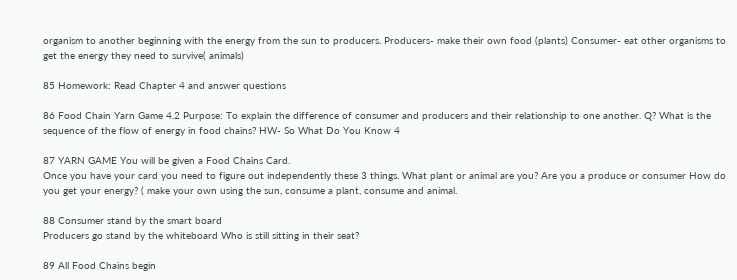organism to another beginning with the energy from the sun to producers. Producers- make their own food (plants) Consumer- eat other organisms to get the energy they need to survive( animals)

85 Homework: Read Chapter 4 and answer questions

86 Food Chain Yarn Game 4.2 Purpose: To explain the difference of consumer and producers and their relationship to one another. Q? What is the sequence of the flow of energy in food chains? HW- So What Do You Know 4

87 YARN GAME You will be given a Food Chains Card.
Once you have your card you need to figure out independently these 3 things. What plant or animal are you? Are you a produce or consumer How do you get your energy? ( make your own using the sun, consume a plant, consume and animal.

88 Consumer stand by the smart board
Producers go stand by the whiteboard Who is still sitting in their seat?

89 All Food Chains begin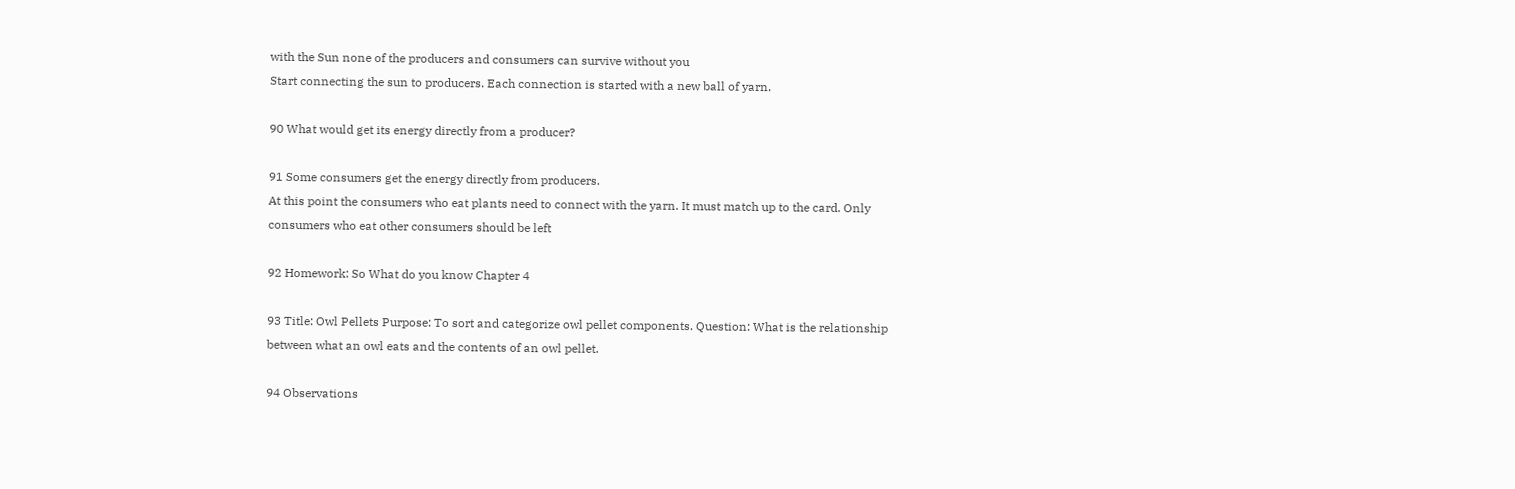with the Sun none of the producers and consumers can survive without you
Start connecting the sun to producers. Each connection is started with a new ball of yarn.

90 What would get its energy directly from a producer?

91 Some consumers get the energy directly from producers.
At this point the consumers who eat plants need to connect with the yarn. It must match up to the card. Only consumers who eat other consumers should be left

92 Homework: So What do you know Chapter 4

93 Title: Owl Pellets Purpose: To sort and categorize owl pellet components. Question: What is the relationship between what an owl eats and the contents of an owl pellet.

94 Observations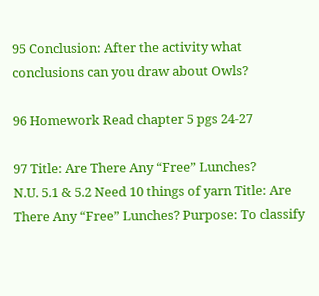95 Conclusion: After the activity what conclusions can you draw about Owls?

96 Homework Read chapter 5 pgs 24-27

97 Title: Are There Any “Free” Lunches?
N.U. 5.1 & 5.2 Need 10 things of yarn Title: Are There Any “Free” Lunches? Purpose: To classify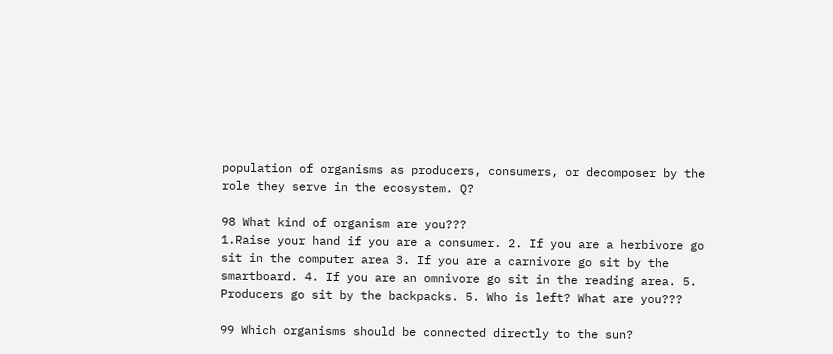population of organisms as producers, consumers, or decomposer by the role they serve in the ecosystem. Q?

98 What kind of organism are you???
1.Raise your hand if you are a consumer. 2. If you are a herbivore go sit in the computer area 3. If you are a carnivore go sit by the smartboard. 4. If you are an omnivore go sit in the reading area. 5. Producers go sit by the backpacks. 5. Who is left? What are you???

99 Which organisms should be connected directly to the sun?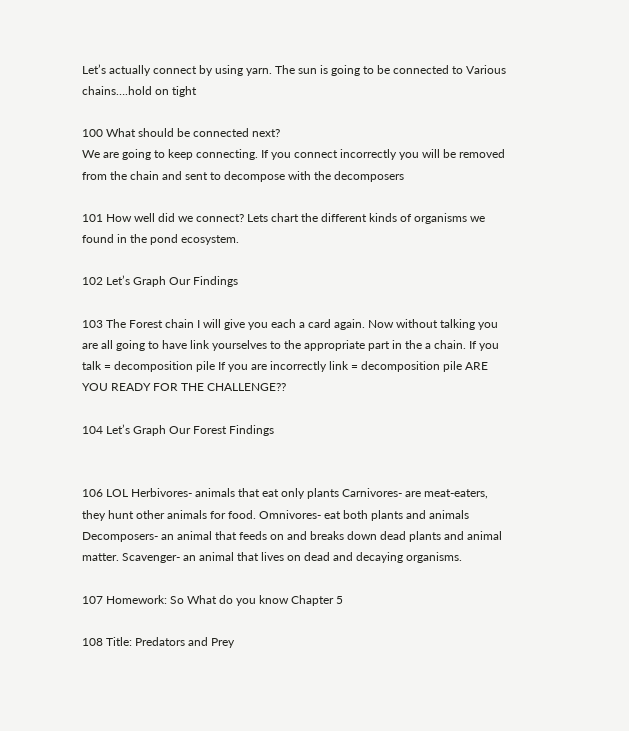Let’s actually connect by using yarn. The sun is going to be connected to Various chains….hold on tight

100 What should be connected next?
We are going to keep connecting. If you connect incorrectly you will be removed from the chain and sent to decompose with the decomposers

101 How well did we connect? Lets chart the different kinds of organisms we found in the pond ecosystem.

102 Let’s Graph Our Findings

103 The Forest chain I will give you each a card again. Now without talking you are all going to have link yourselves to the appropriate part in the a chain. If you talk = decomposition pile If you are incorrectly link = decomposition pile ARE YOU READY FOR THE CHALLENGE??

104 Let’s Graph Our Forest Findings


106 LOL Herbivores- animals that eat only plants Carnivores- are meat-eaters, they hunt other animals for food. Omnivores- eat both plants and animals Decomposers- an animal that feeds on and breaks down dead plants and animal matter. Scavenger- an animal that lives on dead and decaying organisms.

107 Homework: So What do you know Chapter 5

108 Title: Predators and Prey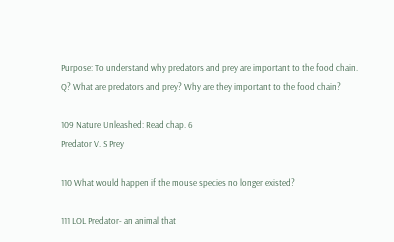Purpose: To understand why predators and prey are important to the food chain. Q? What are predators and prey? Why are they important to the food chain?

109 Nature Unleashed: Read chap. 6
Predator V. S Prey

110 What would happen if the mouse species no longer existed?

111 LOL Predator- an animal that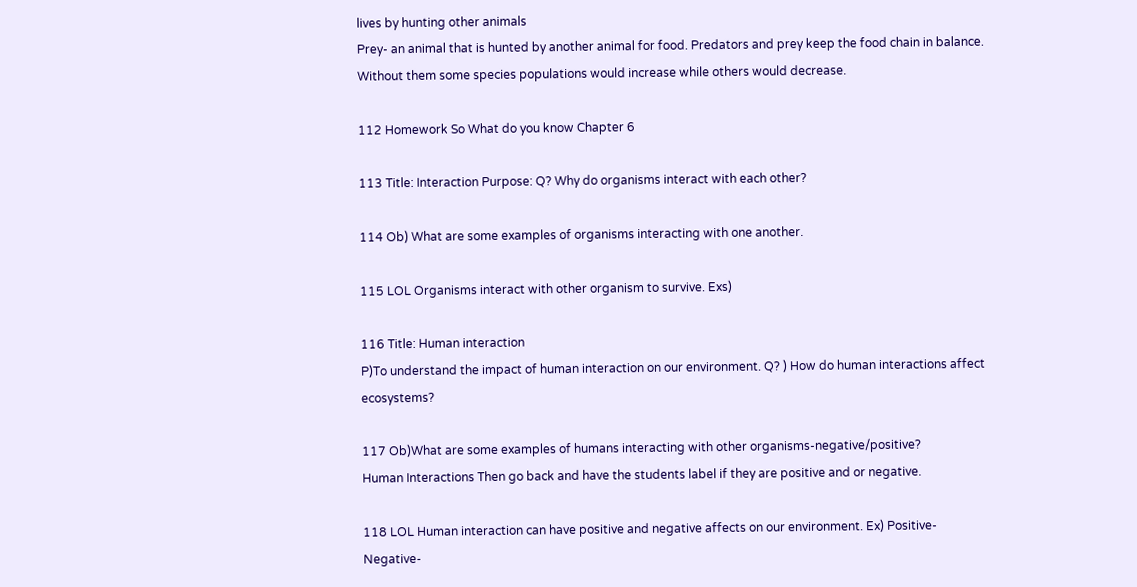lives by hunting other animals
Prey- an animal that is hunted by another animal for food. Predators and prey keep the food chain in balance. Without them some species populations would increase while others would decrease.

112 Homework So What do you know Chapter 6

113 Title: Interaction Purpose: Q? Why do organisms interact with each other?

114 Ob) What are some examples of organisms interacting with one another.

115 LOL Organisms interact with other organism to survive. Exs)

116 Title: Human interaction
P)To understand the impact of human interaction on our environment. Q? ) How do human interactions affect ecosystems?

117 Ob)What are some examples of humans interacting with other organisms-negative/positive?
Human Interactions Then go back and have the students label if they are positive and or negative.

118 LOL Human interaction can have positive and negative affects on our environment. Ex) Positive- Negative-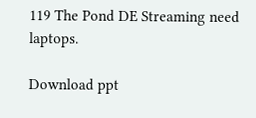119 The Pond DE Streaming need laptops.

Download ppt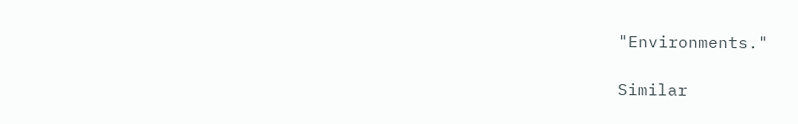"Environments."

Similar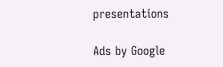presentations

Ads by Google